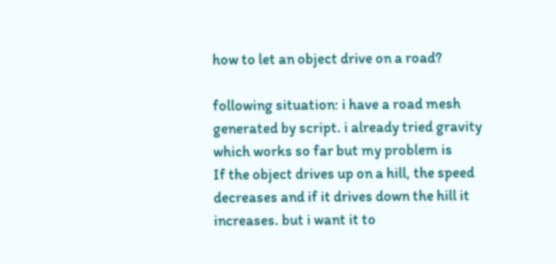how to let an object drive on a road?

following situation: i have a road mesh generated by script. i already tried gravity which works so far but my problem is
If the object drives up on a hill, the speed decreases and if it drives down the hill it increases. but i want it to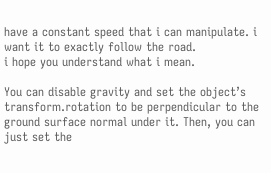have a constant speed that i can manipulate. i want it to exactly follow the road.
i hope you understand what i mean.

You can disable gravity and set the object’s transform.rotation to be perpendicular to the ground surface normal under it. Then, you can just set the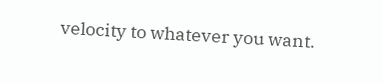velocity to whatever you want.